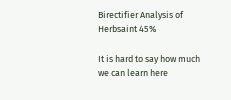Birectifier Analysis of Herbsaint 45%

It is hard to say how much we can learn here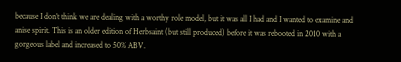because I don’t think we are dealing with a worthy role model, but it was all I had and I wanted to examine and anise spirit. This is an older edition of Herbsaint (but still produced) before it was rebooted in 2010 with a gorgeous label and increased to 50% ABV.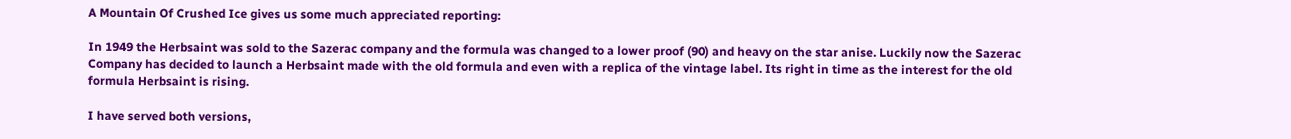A Mountain Of Crushed Ice gives us some much appreciated reporting:

In 1949 the Herbsaint was sold to the Sazerac company and the formula was changed to a lower proof (90) and heavy on the star anise. Luckily now the Sazerac Company has decided to launch a Herbsaint made with the old formula and even with a replica of the vintage label. Its right in time as the interest for the old formula Herbsaint is rising.

I have served both versions,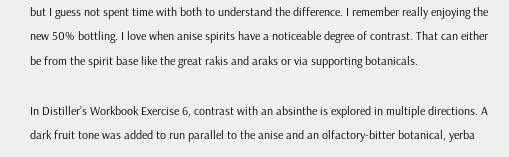but I guess not spent time with both to understand the difference. I remember really enjoying the new 50% bottling. I love when anise spirits have a noticeable degree of contrast. That can either be from the spirit base like the great rakis and araks or via supporting botanicals.

In Distiller’s Workbook Exercise 6, contrast with an absinthe is explored in multiple directions. A dark fruit tone was added to run parallel to the anise and an olfactory-bitter botanical, yerba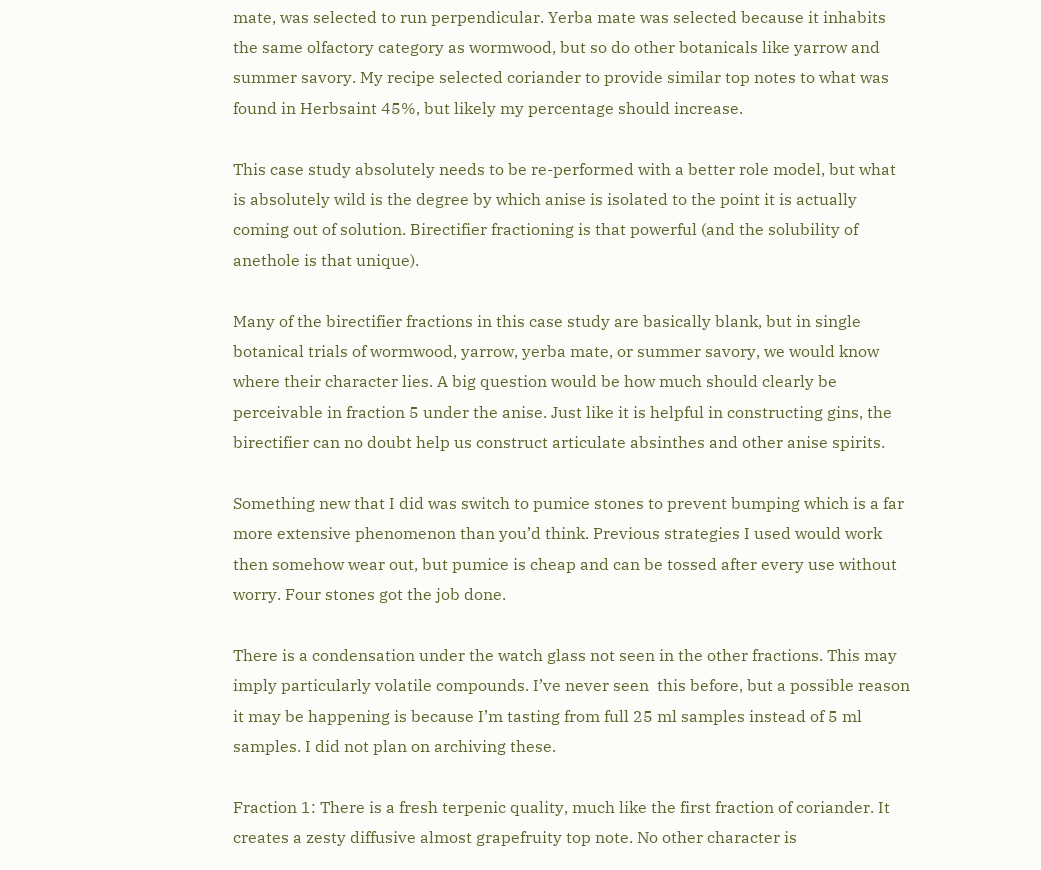mate, was selected to run perpendicular. Yerba mate was selected because it inhabits the same olfactory category as wormwood, but so do other botanicals like yarrow and summer savory. My recipe selected coriander to provide similar top notes to what was found in Herbsaint 45%, but likely my percentage should increase.

This case study absolutely needs to be re-performed with a better role model, but what is absolutely wild is the degree by which anise is isolated to the point it is actually coming out of solution. Birectifier fractioning is that powerful (and the solubility of anethole is that unique).

Many of the birectifier fractions in this case study are basically blank, but in single botanical trials of wormwood, yarrow, yerba mate, or summer savory, we would know where their character lies. A big question would be how much should clearly be perceivable in fraction 5 under the anise. Just like it is helpful in constructing gins, the birectifier can no doubt help us construct articulate absinthes and other anise spirits.

Something new that I did was switch to pumice stones to prevent bumping which is a far more extensive phenomenon than you’d think. Previous strategies I used would work then somehow wear out, but pumice is cheap and can be tossed after every use without worry. Four stones got the job done.

There is a condensation under the watch glass not seen in the other fractions. This may imply particularly volatile compounds. I’ve never seen  this before, but a possible reason it may be happening is because I’m tasting from full 25 ml samples instead of 5 ml samples. I did not plan on archiving these.

Fraction 1: There is a fresh terpenic quality, much like the first fraction of coriander. It creates a zesty diffusive almost grapefruity top note. No other character is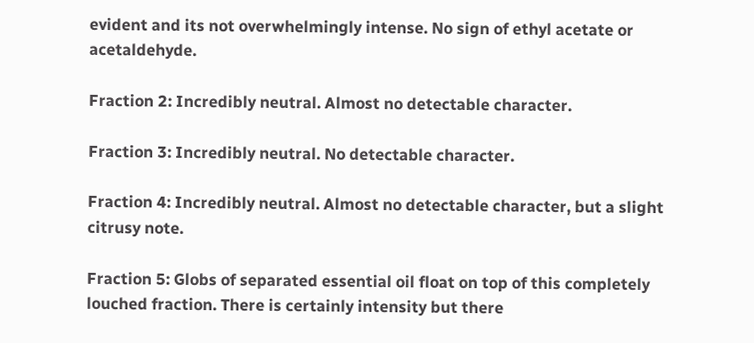evident and its not overwhelmingly intense. No sign of ethyl acetate or acetaldehyde.

Fraction 2: Incredibly neutral. Almost no detectable character.

Fraction 3: Incredibly neutral. No detectable character.

Fraction 4: Incredibly neutral. Almost no detectable character, but a slight citrusy note.

Fraction 5: Globs of separated essential oil float on top of this completely louched fraction. There is certainly intensity but there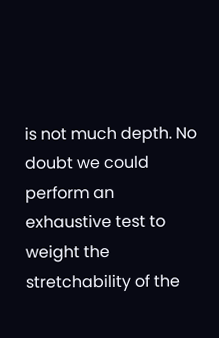is not much depth. No doubt we could perform an exhaustive test to weight the stretchability of the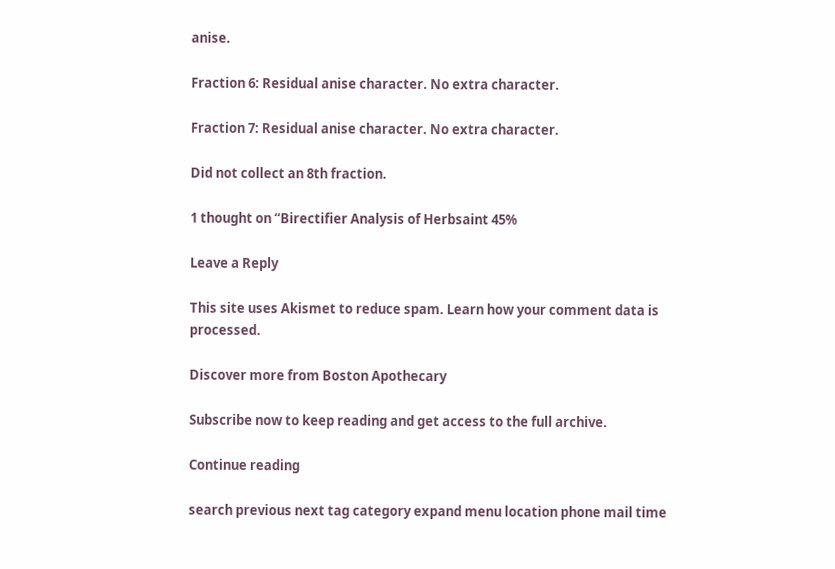anise.

Fraction 6: Residual anise character. No extra character.

Fraction 7: Residual anise character. No extra character.

Did not collect an 8th fraction.

1 thought on “Birectifier Analysis of Herbsaint 45%

Leave a Reply

This site uses Akismet to reduce spam. Learn how your comment data is processed.

Discover more from Boston Apothecary

Subscribe now to keep reading and get access to the full archive.

Continue reading

search previous next tag category expand menu location phone mail time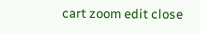cart zoom edit close